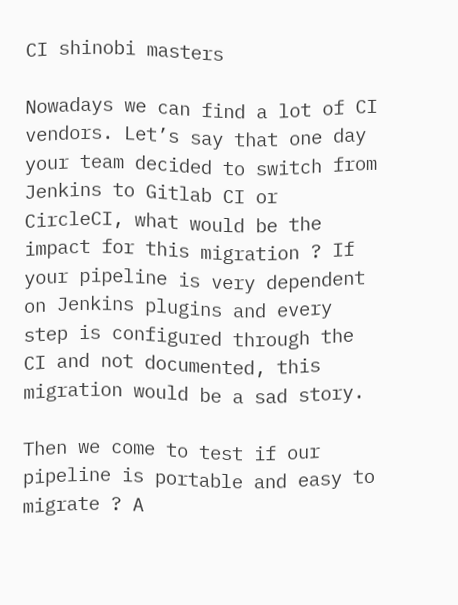CI shinobi masters

Nowadays we can find a lot of CI vendors. Let’s say that one day your team decided to switch from Jenkins to Gitlab CI or CircleCI, what would be the impact for this migration ? If your pipeline is very dependent on Jenkins plugins and every step is configured through the CI and not documented, this migration would be a sad story.

Then we come to test if our pipeline is portable and easy to migrate ? A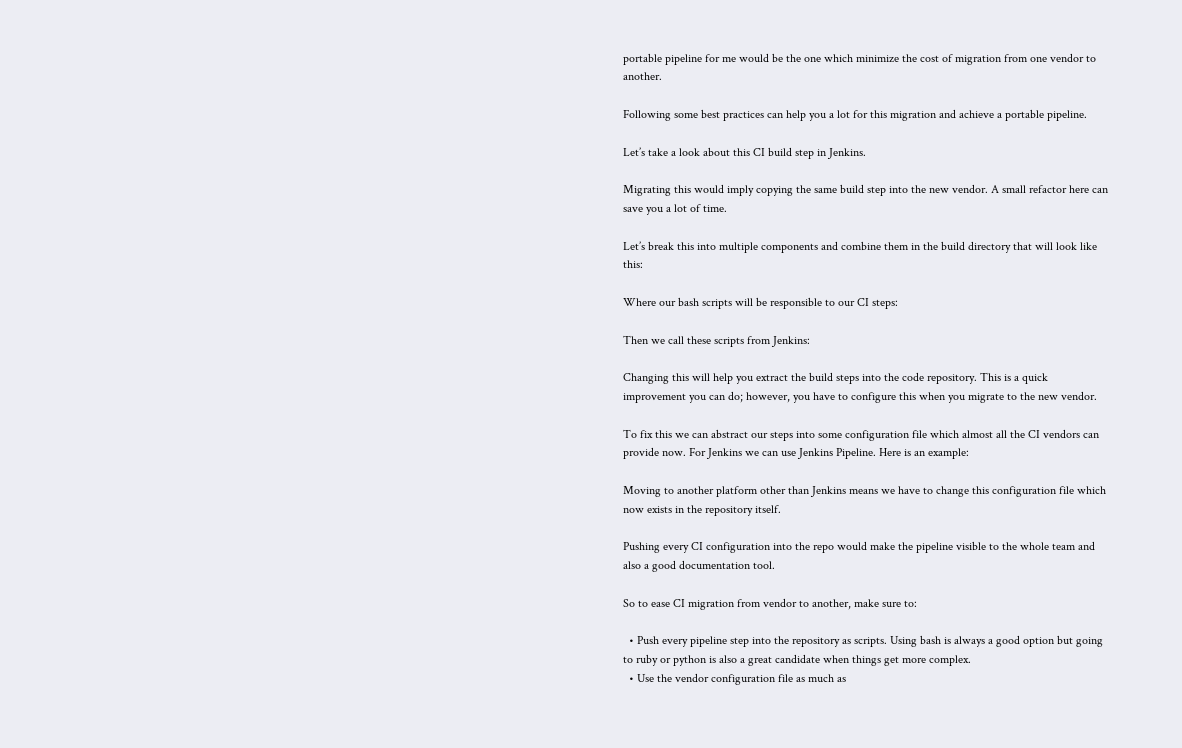portable pipeline for me would be the one which minimize the cost of migration from one vendor to another.

Following some best practices can help you a lot for this migration and achieve a portable pipeline.

Let’s take a look about this CI build step in Jenkins.

Migrating this would imply copying the same build step into the new vendor. A small refactor here can save you a lot of time.

Let’s break this into multiple components and combine them in the build directory that will look like this:

Where our bash scripts will be responsible to our CI steps:

Then we call these scripts from Jenkins:

Changing this will help you extract the build steps into the code repository. This is a quick improvement you can do; however, you have to configure this when you migrate to the new vendor.

To fix this we can abstract our steps into some configuration file which almost all the CI vendors can provide now. For Jenkins we can use Jenkins Pipeline. Here is an example:

Moving to another platform other than Jenkins means we have to change this configuration file which now exists in the repository itself.

Pushing every CI configuration into the repo would make the pipeline visible to the whole team and also a good documentation tool.

So to ease CI migration from vendor to another, make sure to:

  • Push every pipeline step into the repository as scripts. Using bash is always a good option but going to ruby or python is also a great candidate when things get more complex.
  • Use the vendor configuration file as much as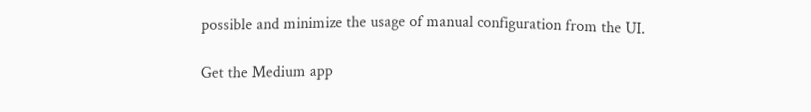possible and minimize the usage of manual configuration from the UI.

Get the Medium app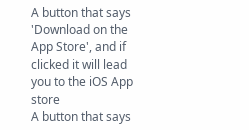A button that says 'Download on the App Store', and if clicked it will lead you to the iOS App store
A button that says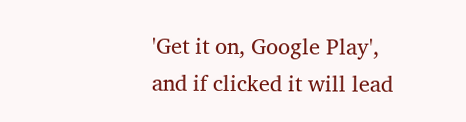'Get it on, Google Play', and if clicked it will lead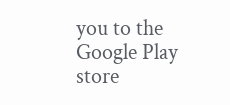you to the Google Play store